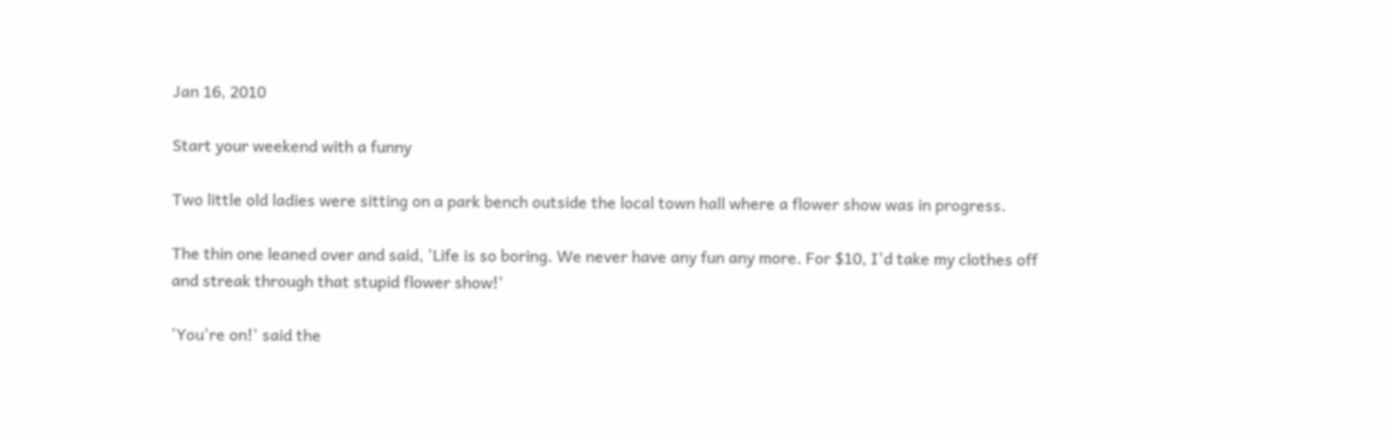Jan 16, 2010

Start your weekend with a funny

Two little old ladies were sitting on a park bench outside the local town hall where a flower show was in progress.

The thin one leaned over and said, 'Life is so boring. We never have any fun any more. For $10, I'd take my clothes off and streak through that stupid flower show!'

'You're on!' said the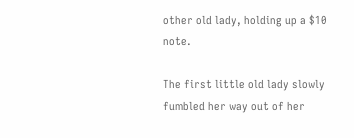other old lady, holding up a $10 note.

The first little old lady slowly fumbled her way out of her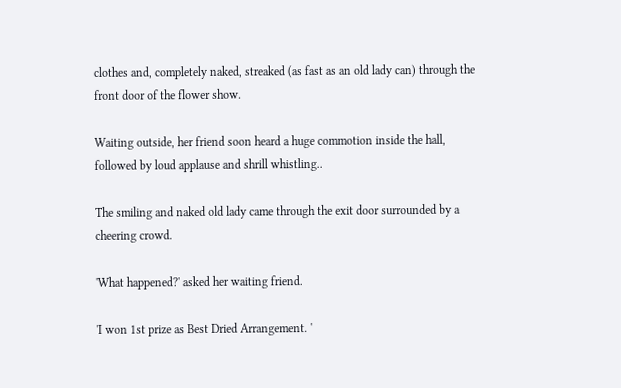clothes and, completely naked, streaked (as fast as an old lady can) through the front door of the flower show.

Waiting outside, her friend soon heard a huge commotion inside the hall, followed by loud applause and shrill whistling..

The smiling and naked old lady came through the exit door surrounded by a cheering crowd.

'What happened?' asked her waiting friend.

'I won 1st prize as Best Dried Arrangement. '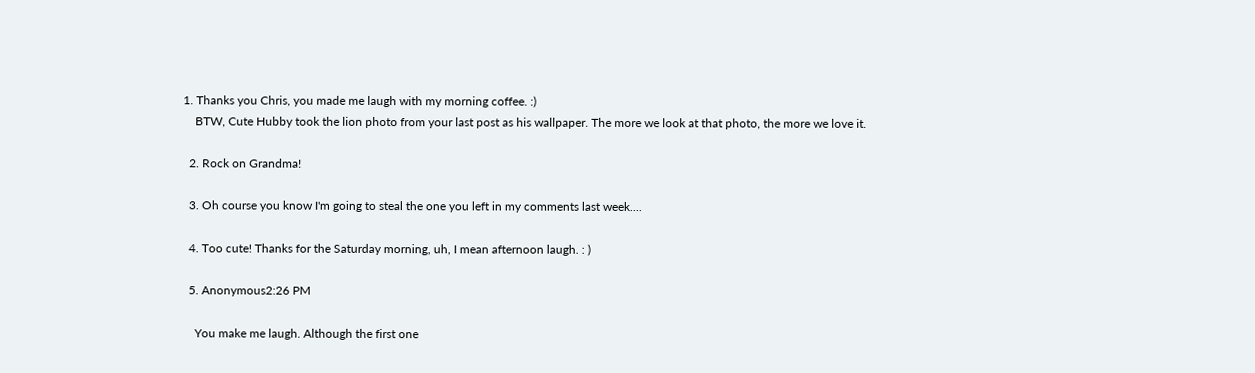1. Thanks you Chris, you made me laugh with my morning coffee. :)
    BTW, Cute Hubby took the lion photo from your last post as his wallpaper. The more we look at that photo, the more we love it.

  2. Rock on Grandma!

  3. Oh course you know I'm going to steal the one you left in my comments last week....

  4. Too cute! Thanks for the Saturday morning, uh, I mean afternoon laugh. : )

  5. Anonymous2:26 PM

    You make me laugh. Although the first one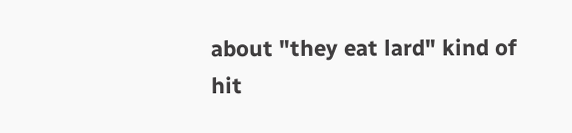about "they eat lard" kind of hit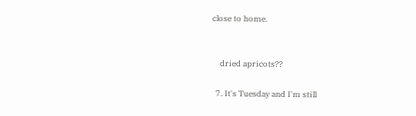close to home.


    dried apricots??

  7. It's Tuesday and I'm still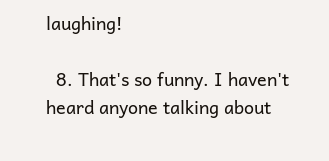laughing!

  8. That's so funny. I haven't heard anyone talking about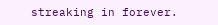streaking in forever.